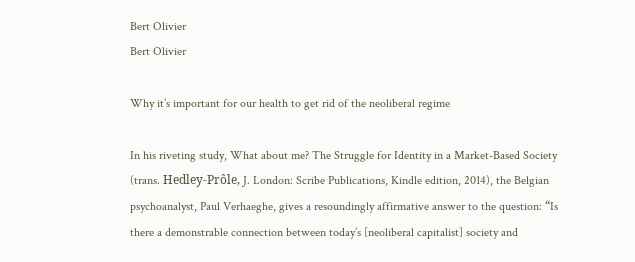Bert Olivier
Bert Olivier

Why it’s important for our health to get rid of the neoliberal regime

In his riveting study, What about me? The Struggle for Identity in a Market-Based Society (trans. Hedley-Prôle, J. London: Scribe Publications, Kindle edition, 2014), the Belgian psychoanalyst, Paul Verhaeghe, gives a resoundingly affirmative answer to the question: “Is there a demonstrable connection between today’s [neoliberal capitalist] society and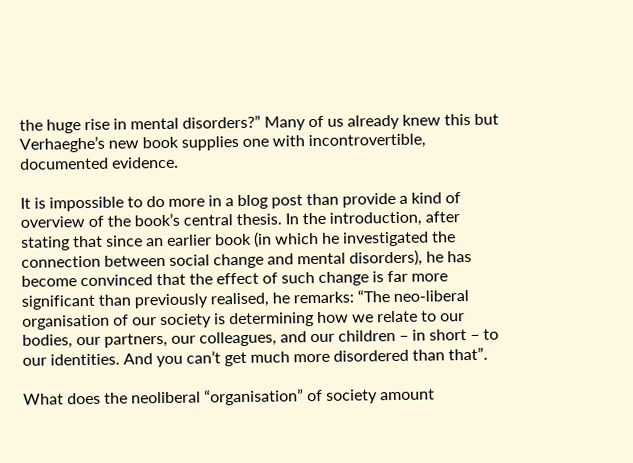the huge rise in mental disorders?” Many of us already knew this but Verhaeghe’s new book supplies one with incontrovertible, documented evidence.

It is impossible to do more in a blog post than provide a kind of overview of the book’s central thesis. In the introduction, after stating that since an earlier book (in which he investigated the connection between social change and mental disorders), he has become convinced that the effect of such change is far more significant than previously realised, he remarks: “The neo-liberal organisation of our society is determining how we relate to our bodies, our partners, our colleagues, and our children – in short – to our identities. And you can’t get much more disordered than that”.

What does the neoliberal “organisation” of society amount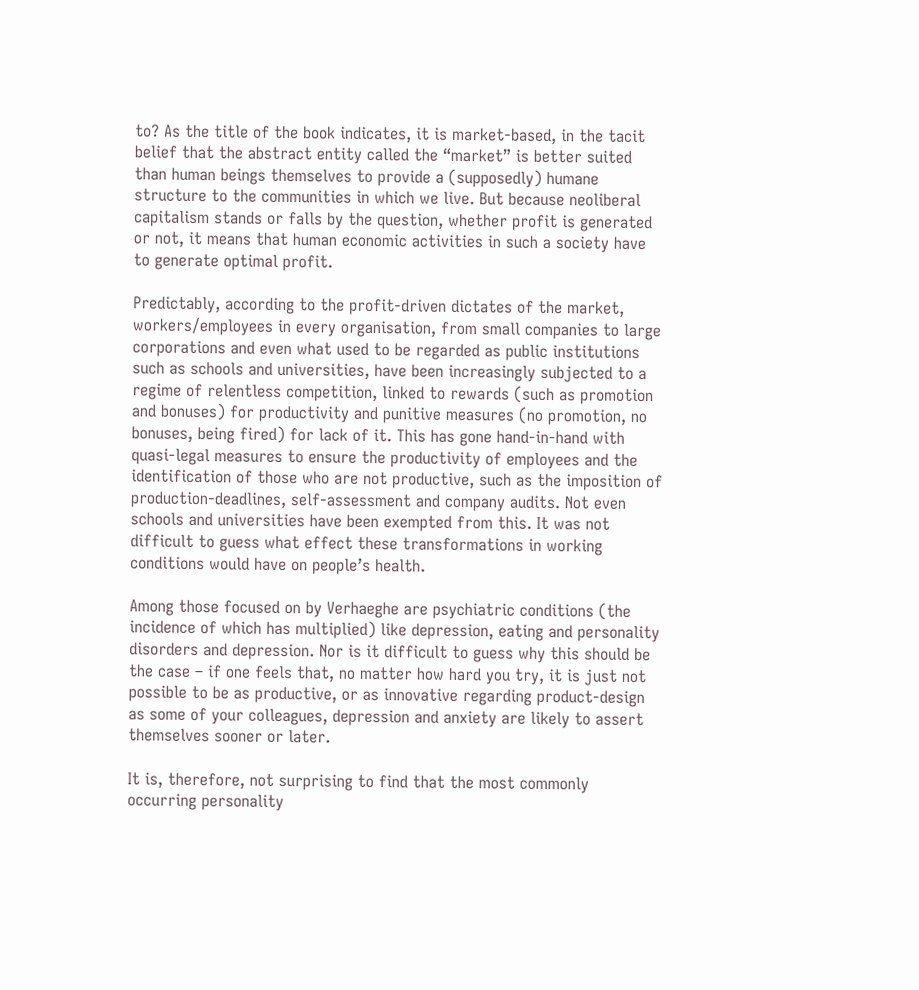to? As the title of the book indicates, it is market-based, in the tacit belief that the abstract entity called the “market” is better suited than human beings themselves to provide a (supposedly) humane structure to the communities in which we live. But because neoliberal capitalism stands or falls by the question, whether profit is generated or not, it means that human economic activities in such a society have to generate optimal profit.

Predictably, according to the profit-driven dictates of the market, workers/employees in every organisation, from small companies to large corporations and even what used to be regarded as public institutions such as schools and universities, have been increasingly subjected to a regime of relentless competition, linked to rewards (such as promotion and bonuses) for productivity and punitive measures (no promotion, no bonuses, being fired) for lack of it. This has gone hand-in-hand with quasi-legal measures to ensure the productivity of employees and the identification of those who are not productive, such as the imposition of production-deadlines, self-assessment and company audits. Not even schools and universities have been exempted from this. It was not difficult to guess what effect these transformations in working conditions would have on people’s health.

Among those focused on by Verhaeghe are psychiatric conditions (the incidence of which has multiplied) like depression, eating and personality disorders and depression. Nor is it difficult to guess why this should be the case – if one feels that, no matter how hard you try, it is just not possible to be as productive, or as innovative regarding product-design as some of your colleagues, depression and anxiety are likely to assert themselves sooner or later.

It is, therefore, not surprising to find that the most commonly occurring personality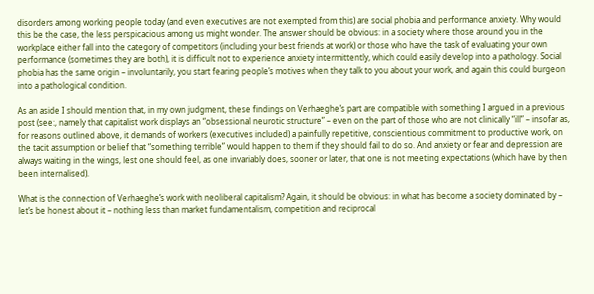disorders among working people today (and even executives are not exempted from this) are social phobia and performance anxiety. Why would this be the case, the less perspicacious among us might wonder. The answer should be obvious: in a society where those around you in the workplace either fall into the category of competitors (including your best friends at work) or those who have the task of evaluating your own performance (sometimes they are both), it is difficult not to experience anxiety intermittently, which could easily develop into a pathology. Social phobia has the same origin – involuntarily, you start fearing people’s motives when they talk to you about your work, and again this could burgeon into a pathological condition.

As an aside I should mention that, in my own judgment, these findings on Verhaeghe’s part are compatible with something I argued in a previous post (see:, namely that capitalist work displays an “obsessional neurotic structure” – even on the part of those who are not clinically “ill” – insofar as, for reasons outlined above, it demands of workers (executives included) a painfully repetitive, conscientious commitment to productive work, on the tacit assumption or belief that “something terrible” would happen to them if they should fail to do so. And anxiety or fear and depression are always waiting in the wings, lest one should feel, as one invariably does, sooner or later, that one is not meeting expectations (which have by then been internalised).

What is the connection of Verhaeghe’s work with neoliberal capitalism? Again, it should be obvious: in what has become a society dominated by – let’s be honest about it – nothing less than market fundamentalism, competition and reciprocal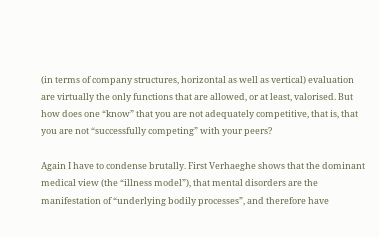(in terms of company structures, horizontal as well as vertical) evaluation are virtually the only functions that are allowed, or at least, valorised. But how does one “know” that you are not adequately competitive, that is, that you are not “successfully competing” with your peers?

Again I have to condense brutally. First Verhaeghe shows that the dominant medical view (the “illness model”), that mental disorders are the manifestation of “underlying bodily processes”, and therefore have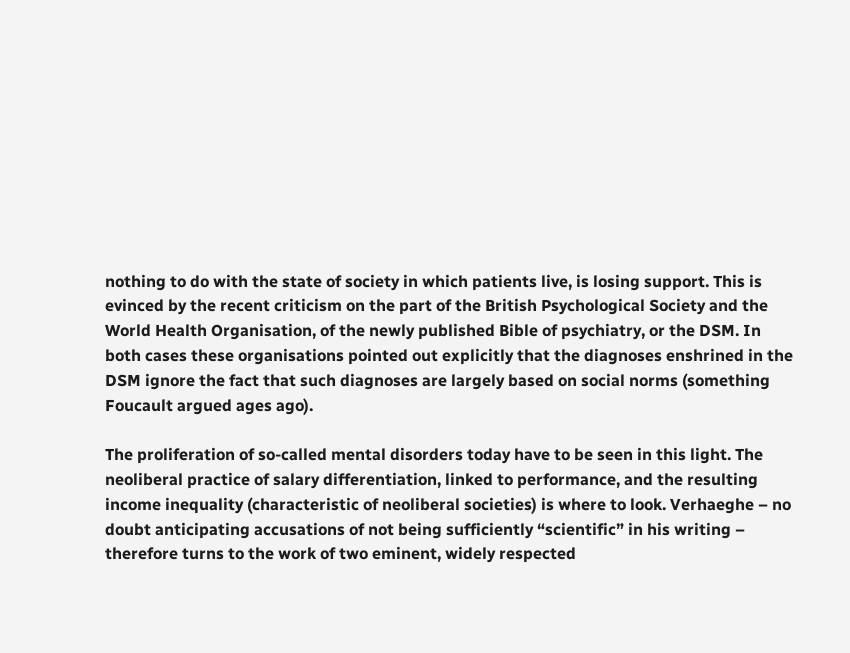nothing to do with the state of society in which patients live, is losing support. This is evinced by the recent criticism on the part of the British Psychological Society and the World Health Organisation, of the newly published Bible of psychiatry, or the DSM. In both cases these organisations pointed out explicitly that the diagnoses enshrined in the DSM ignore the fact that such diagnoses are largely based on social norms (something Foucault argued ages ago).

The proliferation of so-called mental disorders today have to be seen in this light. The neoliberal practice of salary differentiation, linked to performance, and the resulting income inequality (characteristic of neoliberal societies) is where to look. Verhaeghe – no doubt anticipating accusations of not being sufficiently “scientific” in his writing – therefore turns to the work of two eminent, widely respected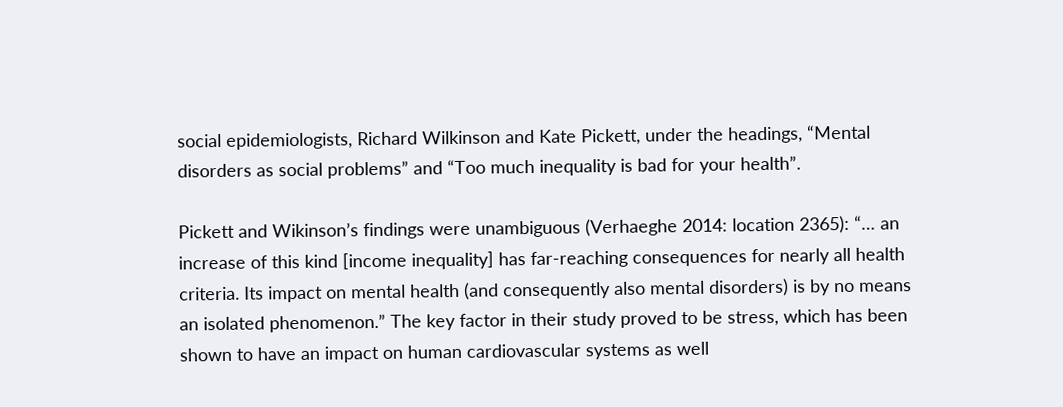social epidemiologists, Richard Wilkinson and Kate Pickett, under the headings, “Mental disorders as social problems” and “Too much inequality is bad for your health”.

Pickett and Wikinson’s findings were unambiguous (Verhaeghe 2014: location 2365): “… an increase of this kind [income inequality] has far-reaching consequences for nearly all health criteria. Its impact on mental health (and consequently also mental disorders) is by no means an isolated phenomenon.” The key factor in their study proved to be stress, which has been shown to have an impact on human cardiovascular systems as well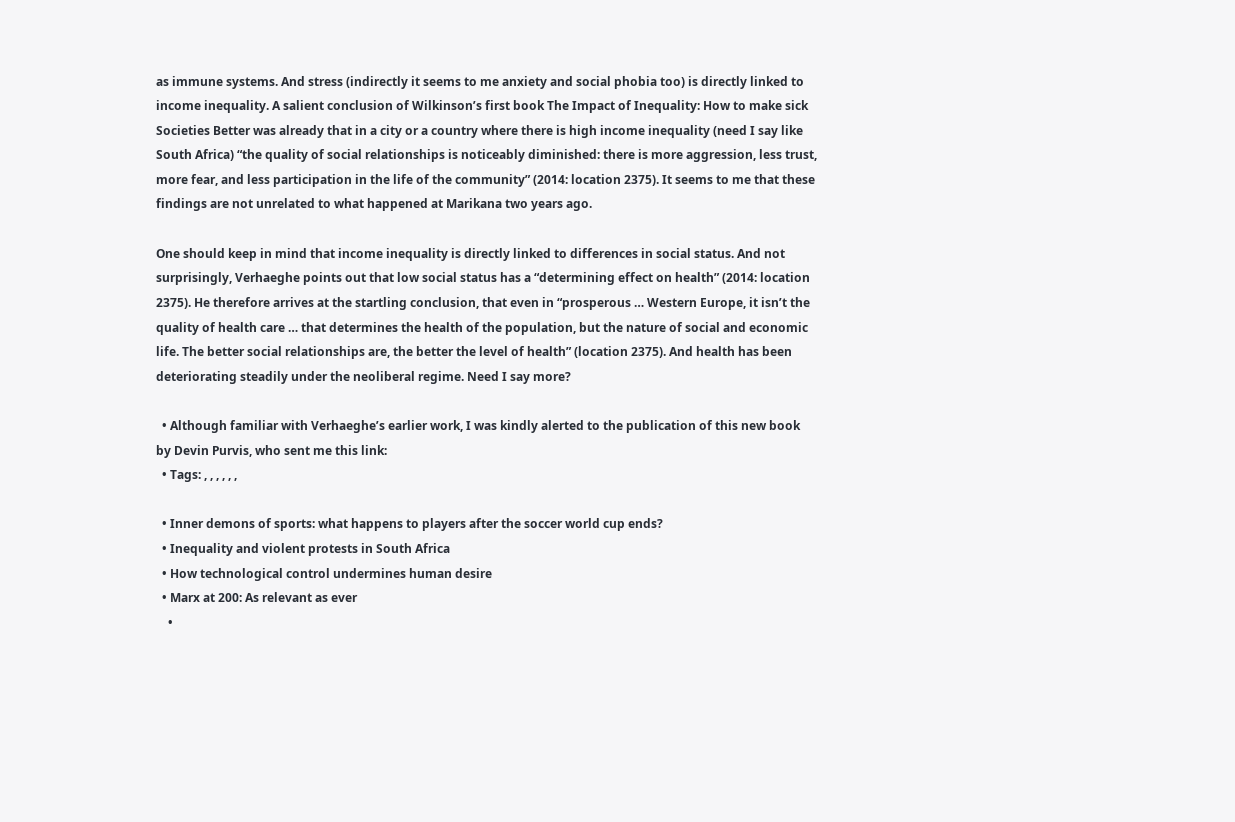as immune systems. And stress (indirectly it seems to me anxiety and social phobia too) is directly linked to income inequality. A salient conclusion of Wilkinson’s first book The Impact of Inequality: How to make sick Societies Better was already that in a city or a country where there is high income inequality (need I say like South Africa) “the quality of social relationships is noticeably diminished: there is more aggression, less trust, more fear, and less participation in the life of the community” (2014: location 2375). It seems to me that these findings are not unrelated to what happened at Marikana two years ago.

One should keep in mind that income inequality is directly linked to differences in social status. And not surprisingly, Verhaeghe points out that low social status has a “determining effect on health” (2014: location 2375). He therefore arrives at the startling conclusion, that even in “prosperous … Western Europe, it isn’t the quality of health care … that determines the health of the population, but the nature of social and economic life. The better social relationships are, the better the level of health” (location 2375). And health has been deteriorating steadily under the neoliberal regime. Need I say more?

  • Although familiar with Verhaeghe’s earlier work, I was kindly alerted to the publication of this new book by Devin Purvis, who sent me this link:
  • Tags: , , , , , ,

  • Inner demons of sports: what happens to players after the soccer world cup ends?
  • Inequality and violent protests in South Africa
  • How technological control undermines human desire
  • Marx at 200: As relevant as ever
    •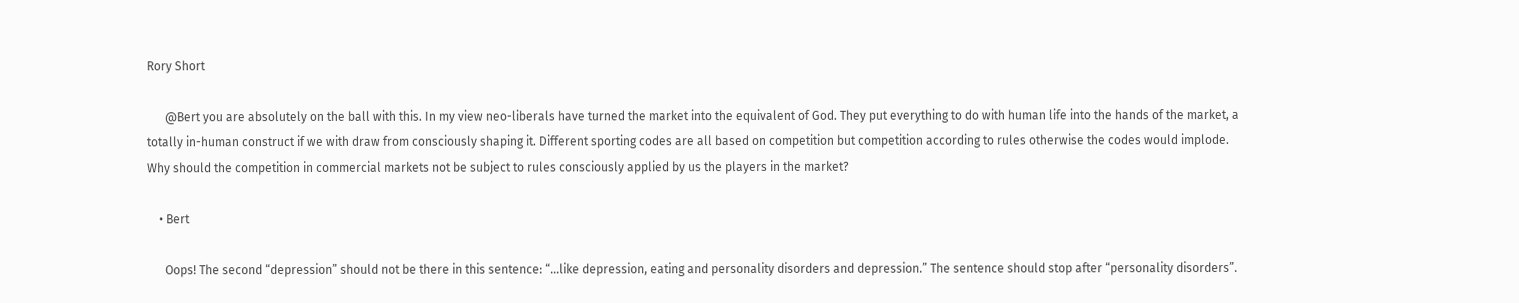Rory Short

      @Bert you are absolutely on the ball with this. In my view neo-liberals have turned the market into the equivalent of God. They put everything to do with human life into the hands of the market, a totally in-human construct if we with draw from consciously shaping it. Different sporting codes are all based on competition but competition according to rules otherwise the codes would implode. Why should the competition in commercial markets not be subject to rules consciously applied by us the players in the market?

    • Bert

      Oops! The second “depression” should not be there in this sentence: “…like depression, eating and personality disorders and depression.” The sentence should stop after “personality disorders”.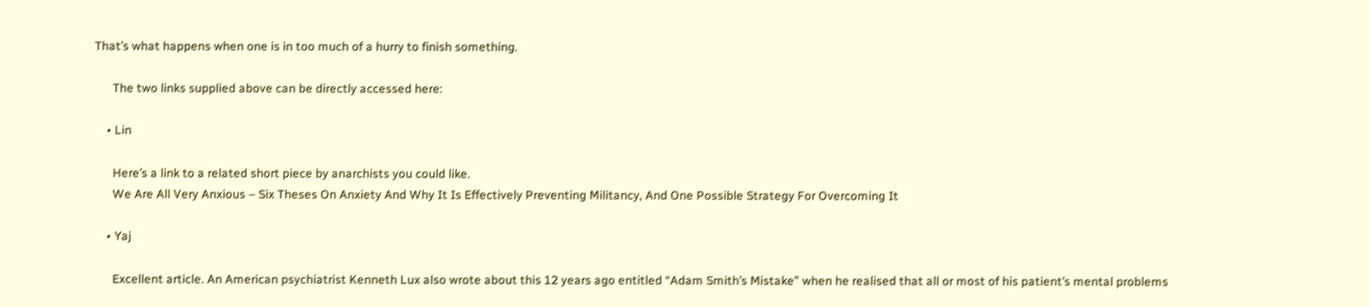That’s what happens when one is in too much of a hurry to finish something.

      The two links supplied above can be directly accessed here:

    • Lin

      Here’s a link to a related short piece by anarchists you could like.
      We Are All Very Anxious – Six Theses On Anxiety And Why It Is Effectively Preventing Militancy, And One Possible Strategy For Overcoming It

    • Yaj

      Excellent article. An American psychiatrist Kenneth Lux also wrote about this 12 years ago entitled “Adam Smith’s Mistake” when he realised that all or most of his patient’s mental problems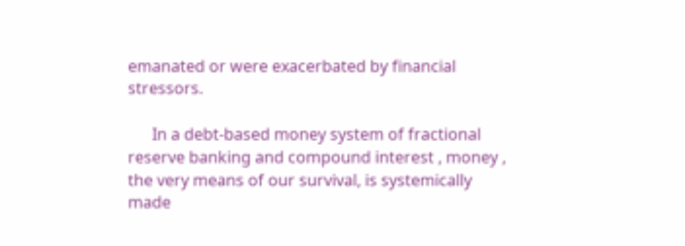emanated or were exacerbated by financial stressors.

      In a debt-based money system of fractional reserve banking and compound interest , money , the very means of our survival, is systemically made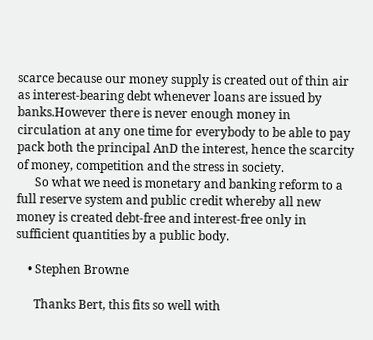scarce because our money supply is created out of thin air as interest-bearing debt whenever loans are issued by banks.However there is never enough money in circulation at any one time for everybody to be able to pay pack both the principal AnD the interest, hence the scarcity of money, competition and the stress in society.
      So what we need is monetary and banking reform to a full reserve system and public credit whereby all new money is created debt-free and interest-free only in sufficient quantities by a public body.

    • Stephen Browne

      Thanks Bert, this fits so well with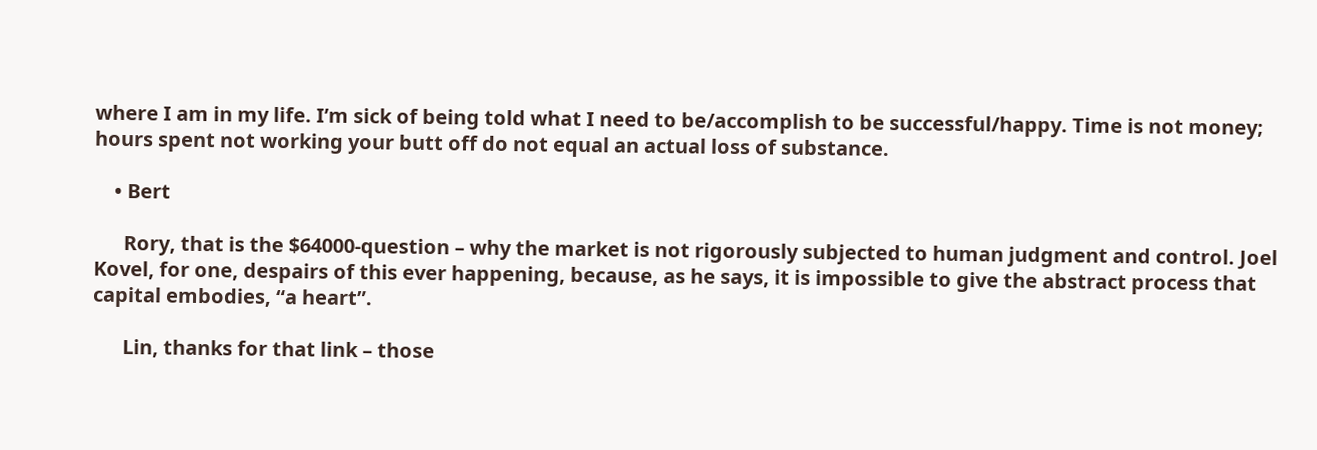where I am in my life. I’m sick of being told what I need to be/accomplish to be successful/happy. Time is not money; hours spent not working your butt off do not equal an actual loss of substance.

    • Bert

      Rory, that is the $64000-question – why the market is not rigorously subjected to human judgment and control. Joel Kovel, for one, despairs of this ever happening, because, as he says, it is impossible to give the abstract process that capital embodies, “a heart”.

      Lin, thanks for that link – those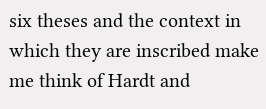six theses and the context in which they are inscribed make me think of Hardt and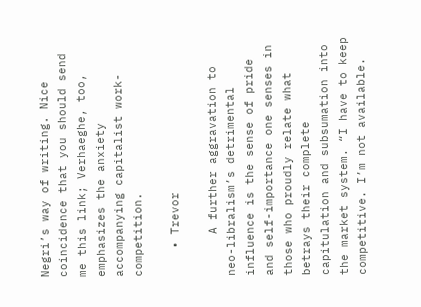Negri’s way of writing. Nice coincidence that you should send me this link; Verhaeghe, too, emphasizes the anxiety accompanying capitalist work-competition.

    • Trevor

      A further aggravation to neo-libralism’s detrimental influence is the sense of pride and self-importance one senses in those who proudly relate what betrays their complete capitulation and subsumation into the market system. “I have to keep competitive. I’m not available.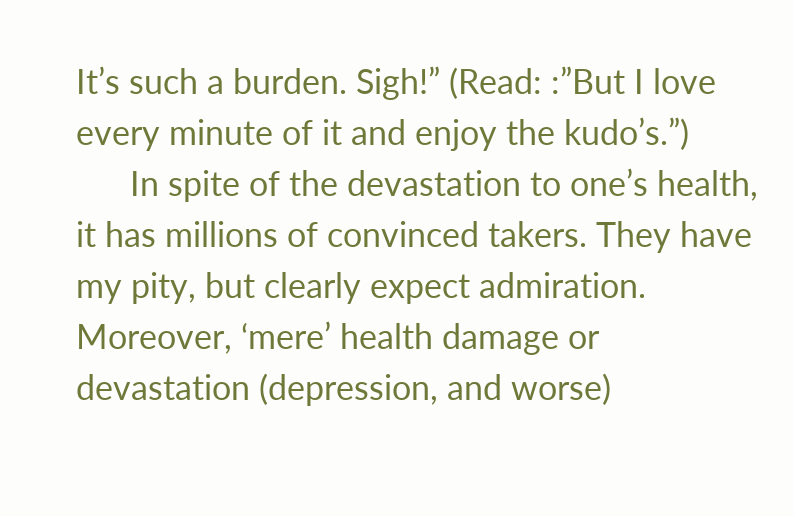It’s such a burden. Sigh!” (Read: :”But I love every minute of it and enjoy the kudo’s.”)
      In spite of the devastation to one’s health, it has millions of convinced takers. They have my pity, but clearly expect admiration. Moreover, ‘mere’ health damage or devastation (depression, and worse)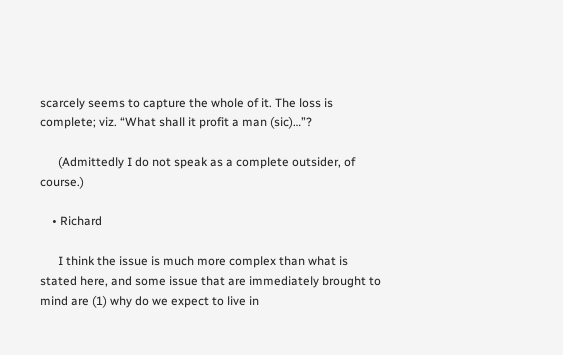scarcely seems to capture the whole of it. The loss is complete; viz. “What shall it profit a man (sic)…”?

      (Admittedly I do not speak as a complete outsider, of course.)

    • Richard

      I think the issue is much more complex than what is stated here, and some issue that are immediately brought to mind are (1) why do we expect to live in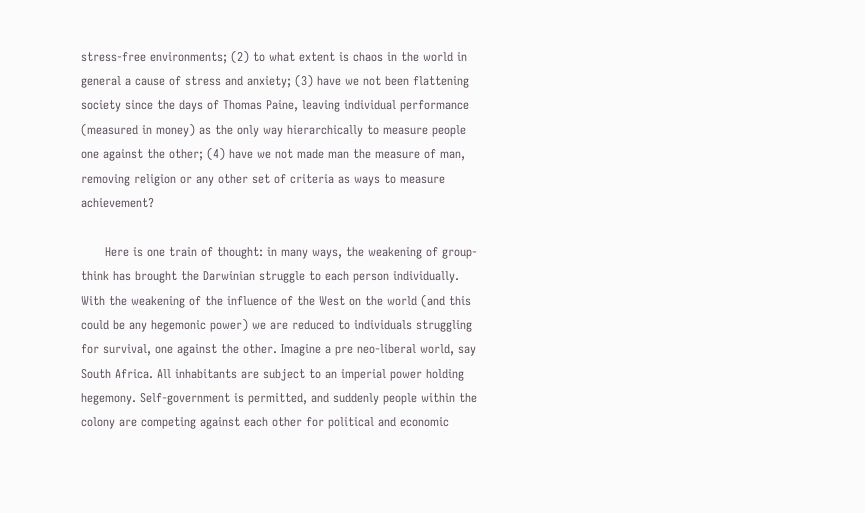stress-free environments; (2) to what extent is chaos in the world in general a cause of stress and anxiety; (3) have we not been flattening society since the days of Thomas Paine, leaving individual performance (measured in money) as the only way hierarchically to measure people one against the other; (4) have we not made man the measure of man, removing religion or any other set of criteria as ways to measure achievement?

      Here is one train of thought: in many ways, the weakening of group-think has brought the Darwinian struggle to each person individually. With the weakening of the influence of the West on the world (and this could be any hegemonic power) we are reduced to individuals struggling for survival, one against the other. Imagine a pre neo-liberal world, say South Africa. All inhabitants are subject to an imperial power holding hegemony. Self-government is permitted, and suddenly people within the colony are competing against each other for political and economic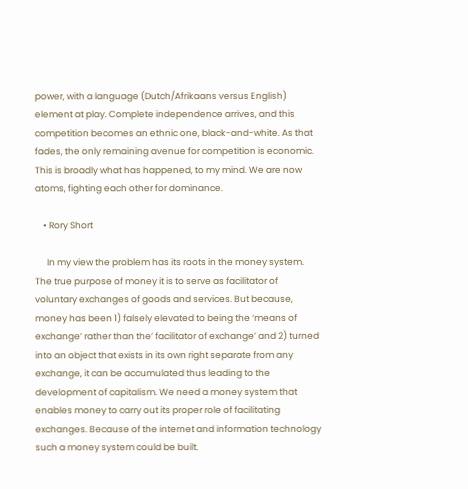power, with a language (Dutch/Afrikaans versus English) element at play. Complete independence arrives, and this competition becomes an ethnic one, black-and-white. As that fades, the only remaining avenue for competition is economic. This is broadly what has happened, to my mind. We are now atoms, fighting each other for dominance.

    • Rory Short

      In my view the problem has its roots in the money system. The true purpose of money it is to serve as facilitator of voluntary exchanges of goods and services. But because, money has been 1) falsely elevated to being the ‘means of exchange’ rather than the’ facilitator of exchange’ and 2) turned into an object that exists in its own right separate from any exchange, it can be accumulated thus leading to the development of capitalism. We need a money system that enables money to carry out its proper role of facilitating exchanges. Because of the internet and information technology such a money system could be built.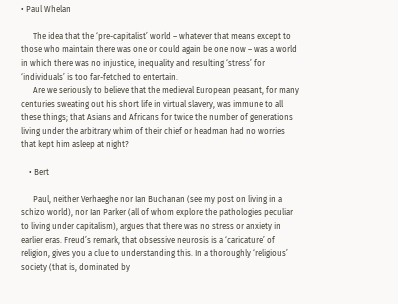• Paul Whelan

      The idea that the ‘pre-capitalist’ world – whatever that means except to those who maintain there was one or could again be one now – was a world in which there was no injustice, inequality and resulting ‘stress’ for ‘individuals’ is too far-fetched to entertain.
      Are we seriously to believe that the medieval European peasant, for many centuries sweating out his short life in virtual slavery, was immune to all these things; that Asians and Africans for twice the number of generations living under the arbitrary whim of their chief or headman had no worries that kept him asleep at night?

    • Bert

      Paul, neither Verhaeghe nor Ian Buchanan (see my post on living in a schizo world), nor Ian Parker (all of whom explore the pathologies peculiar to living under capitalism), argues that there was no stress or anxiety in earlier eras. Freud’s remark, that obsessive neurosis is a ‘caricature’ of religion, gives you a clue to understanding this. In a thoroughly ‘religious’ society (that is, dominated by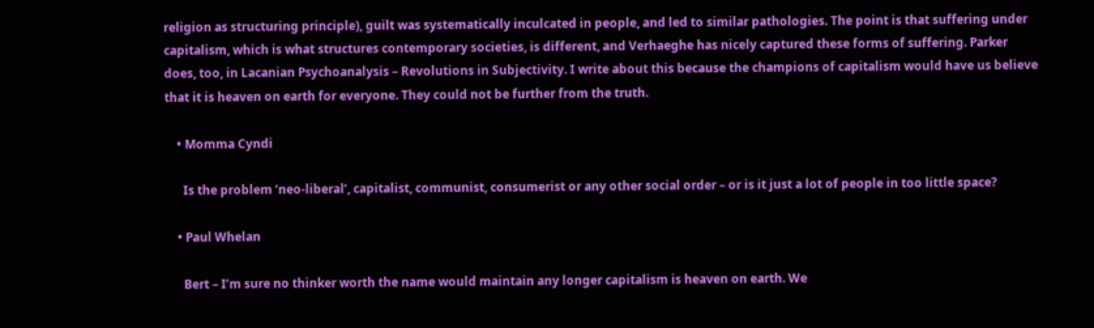religion as structuring principle), guilt was systematically inculcated in people, and led to similar pathologies. The point is that suffering under capitalism, which is what structures contemporary societies, is different, and Verhaeghe has nicely captured these forms of suffering. Parker does, too, in Lacanian Psychoanalysis – Revolutions in Subjectivity. I write about this because the champions of capitalism would have us believe that it is heaven on earth for everyone. They could not be further from the truth.

    • Momma Cyndi

      Is the problem ‘neo-liberal’, capitalist, communist, consumerist or any other social order – or is it just a lot of people in too little space?

    • Paul Whelan

      Bert – I’m sure no thinker worth the name would maintain any longer capitalism is heaven on earth. We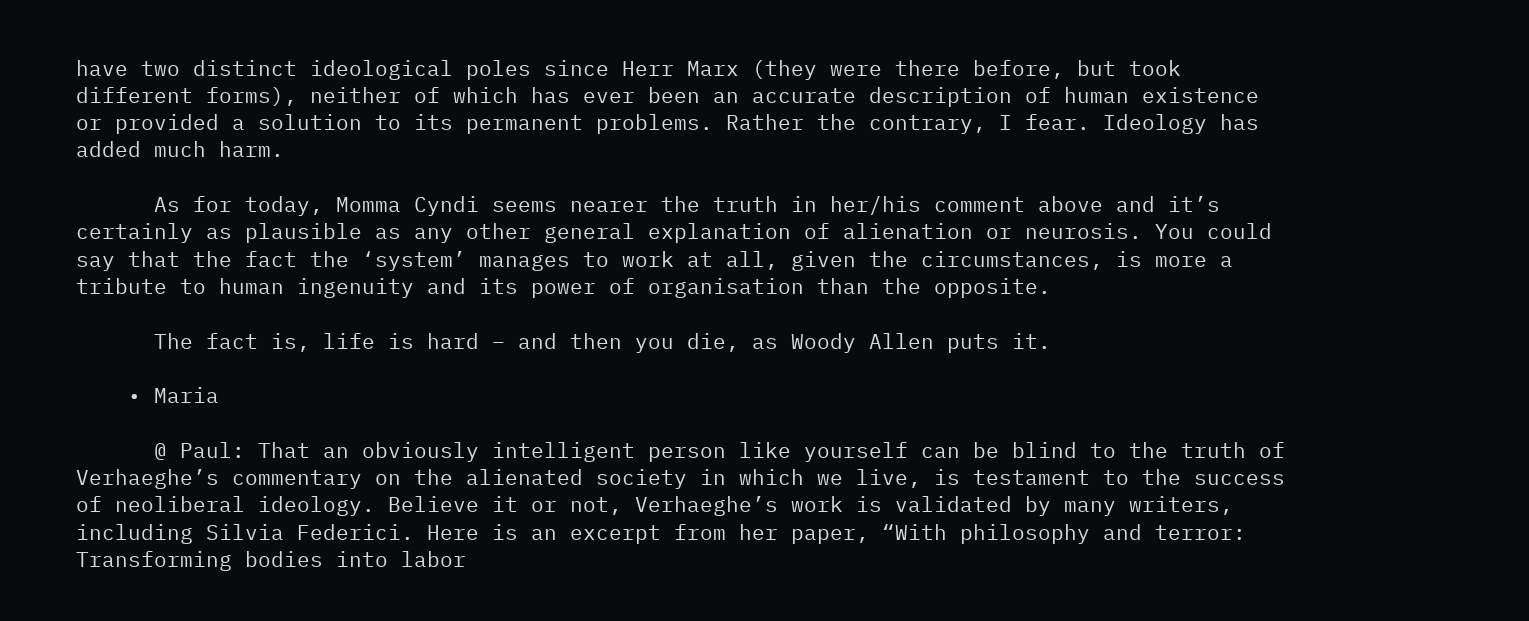have two distinct ideological poles since Herr Marx (they were there before, but took different forms), neither of which has ever been an accurate description of human existence or provided a solution to its permanent problems. Rather the contrary, I fear. Ideology has added much harm.

      As for today, Momma Cyndi seems nearer the truth in her/his comment above and it’s certainly as plausible as any other general explanation of alienation or neurosis. You could say that the fact the ‘system’ manages to work at all, given the circumstances, is more a tribute to human ingenuity and its power of organisation than the opposite.

      The fact is, life is hard – and then you die, as Woody Allen puts it.

    • Maria

      @ Paul: That an obviously intelligent person like yourself can be blind to the truth of Verhaeghe’s commentary on the alienated society in which we live, is testament to the success of neoliberal ideology. Believe it or not, Verhaeghe’s work is validated by many writers, including Silvia Federici. Here is an excerpt from her paper, “With philosophy and terror: Transforming bodies into labor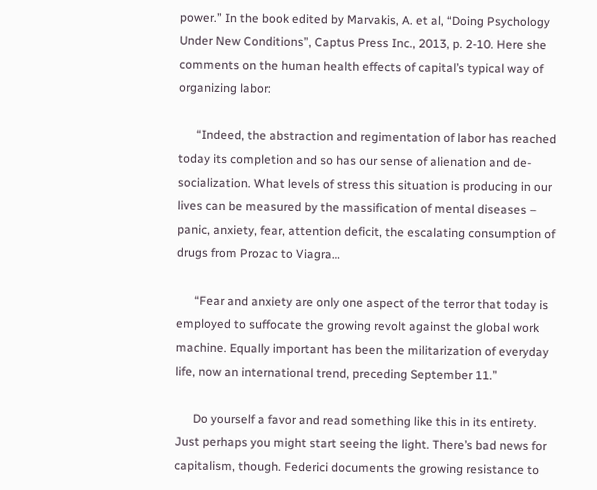power.” In the book edited by Marvakis, A. et al, “Doing Psychology Under New Conditions”, Captus Press Inc., 2013, p. 2-10. Here she comments on the human health effects of capital’s typical way of organizing labor:

      “Indeed, the abstraction and regimentation of labor has reached today its completion and so has our sense of alienation and de-socialization. What levels of stress this situation is producing in our lives can be measured by the massification of mental diseases – panic, anxiety, fear, attention deficit, the escalating consumption of drugs from Prozac to Viagra…

      “Fear and anxiety are only one aspect of the terror that today is employed to suffocate the growing revolt against the global work machine. Equally important has been the militarization of everyday life, now an international trend, preceding September 11.”

      Do yourself a favor and read something like this in its entirety. Just perhaps you might start seeing the light. There’s bad news for capitalism, though. Federici documents the growing resistance to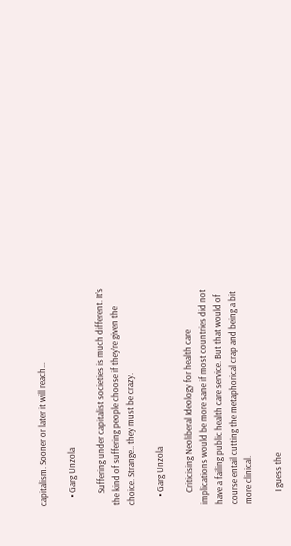capitalism. Sooner or later it will reach…

    • Garg Unzola

      Suffering under capitalist societies is much different. It’s the kind of suffering people choose if they’re given the choice. Strange.. they must be crazy.

    • Garg Unzola

      Criticising Neoliberal Ideology for health care implications would be more sane if most countries did not have a failing public health care service. But that would of course entail cutting the metaphorical crap and being a bit more clinical.

      I guess the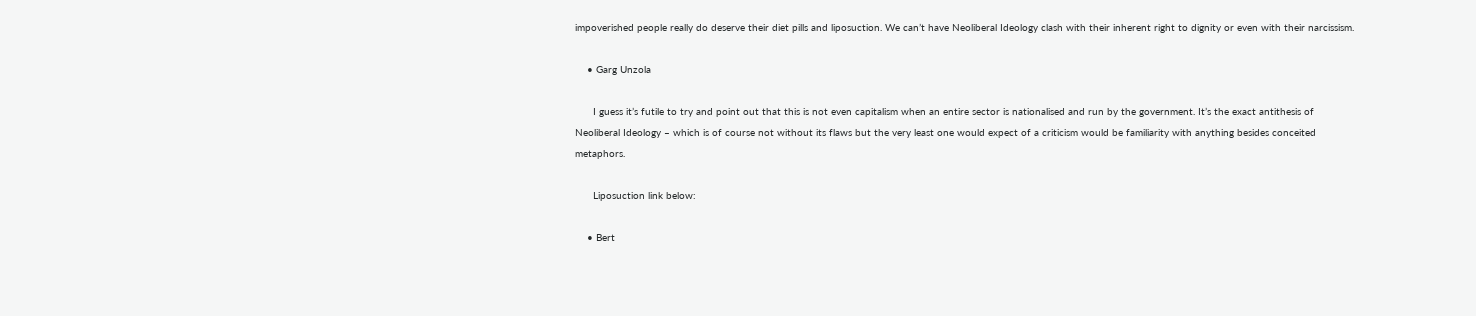impoverished people really do deserve their diet pills and liposuction. We can’t have Neoliberal Ideology clash with their inherent right to dignity or even with their narcissism.

    • Garg Unzola

      I guess it’s futile to try and point out that this is not even capitalism when an entire sector is nationalised and run by the government. It’s the exact antithesis of Neoliberal Ideology – which is of course not without its flaws but the very least one would expect of a criticism would be familiarity with anything besides conceited metaphors.

      Liposuction link below:

    • Bert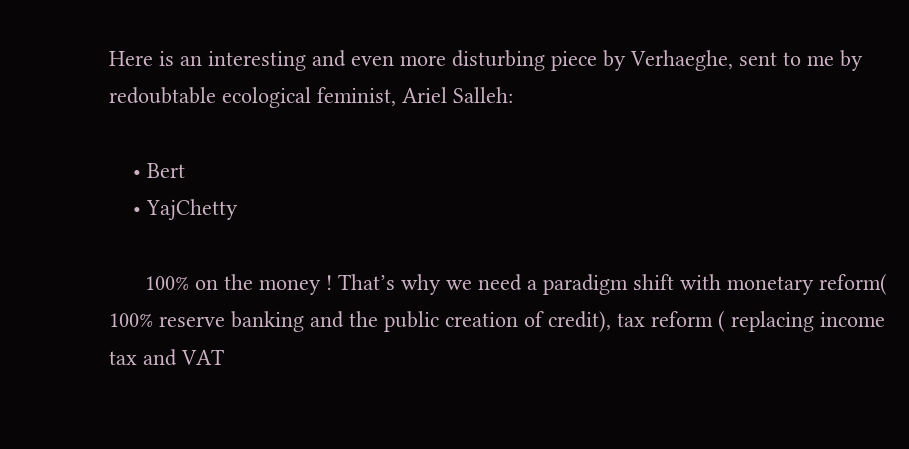Here is an interesting and even more disturbing piece by Verhaeghe, sent to me by redoubtable ecological feminist, Ariel Salleh:

    • Bert
    • YajChetty

      100% on the money ! That’s why we need a paradigm shift with monetary reform( 100% reserve banking and the public creation of credit), tax reform ( replacing income tax and VAT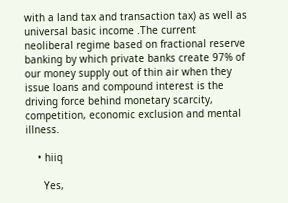with a land tax and transaction tax) as well as universal basic income .The current neoliberal regime based on fractional reserve banking by which private banks create 97% of our money supply out of thin air when they issue loans and compound interest is the driving force behind monetary scarcity, competition, economic exclusion and mental illness.

    • hiiq

      Yes,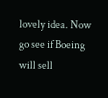lovely idea. Now go see if Boeing will sell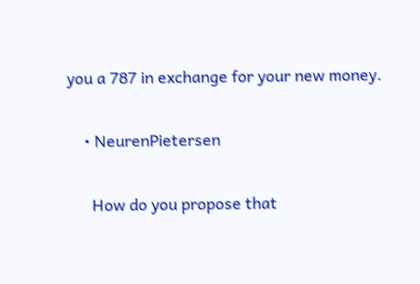you a 787 in exchange for your new money.

    • NeurenPietersen

      How do you propose that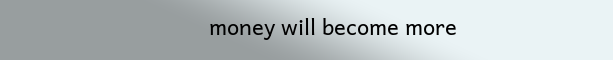money will become more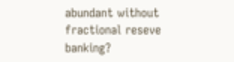abundant without fractional reseve banking?